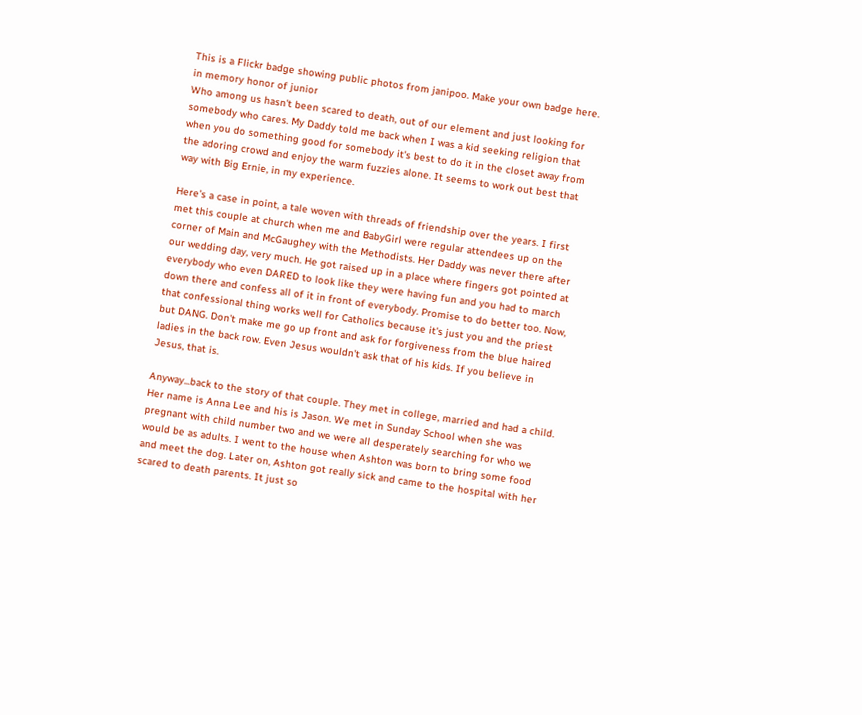This is a Flickr badge showing public photos from janipoo. Make your own badge here.
in memory honor of junior
Who among us hasn't been scared to death, out of our element and just looking for somebody who cares. My Daddy told me back when I was a kid seeking religion that when you do something good for somebody it's best to do it in the closet away from the adoring crowd and enjoy the warm fuzzies alone. It seems to work out best that way with Big Ernie, in my experience.

Here's a case in point, a tale woven with threads of friendship over the years. I first met this couple at church when me and BabyGirl were regular attendees up on the corner of Main and McGaughey with the Methodists. Her Daddy was never there after our wedding day, very much. He got raised up in a place where fingers got pointed at everybody who even DARED to look like they were having fun and you had to march down there and confess all of it in front of everybody. Promise to do better too. Now, that confessional thing works well for Catholics because it's just you and the priest but DANG. Don't make me go up front and ask for forgiveness from the blue haired ladies in the back row. Even Jesus wouldn't ask that of his kids. If you believe in Jesus, that is.

Anyway...back to the story of that couple. They met in college, married and had a child. Her name is Anna Lee and his is Jason. We met in Sunday School when she was pregnant with child number two and we were all desperately searching for who we would be as adults. I went to the house when Ashton was born to bring some food and meet the dog. Later on, Ashton got really sick and came to the hospital with her scared to death parents. It just so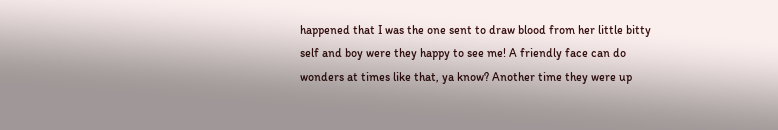happened that I was the one sent to draw blood from her little bitty self and boy were they happy to see me! A friendly face can do wonders at times like that, ya know? Another time they were up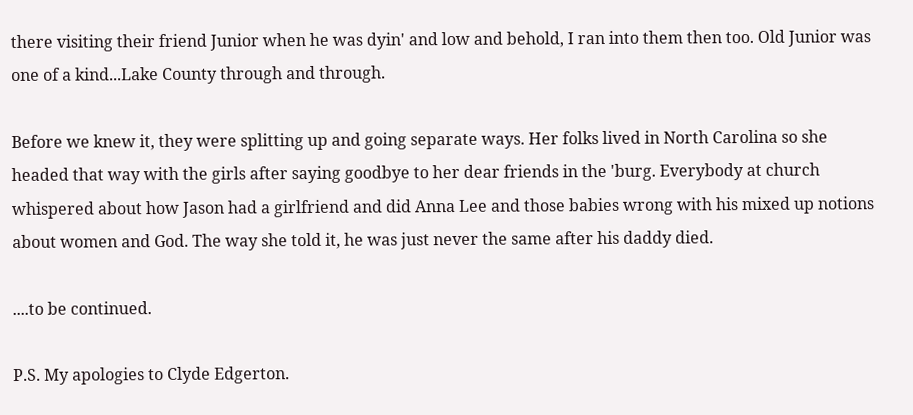there visiting their friend Junior when he was dyin' and low and behold, I ran into them then too. Old Junior was one of a kind...Lake County through and through.

Before we knew it, they were splitting up and going separate ways. Her folks lived in North Carolina so she headed that way with the girls after saying goodbye to her dear friends in the 'burg. Everybody at church whispered about how Jason had a girlfriend and did Anna Lee and those babies wrong with his mixed up notions about women and God. The way she told it, he was just never the same after his daddy died.

....to be continued.

P.S. My apologies to Clyde Edgerton.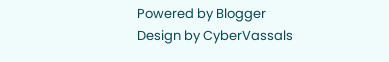Powered by Blogger
Design by CyberVassals